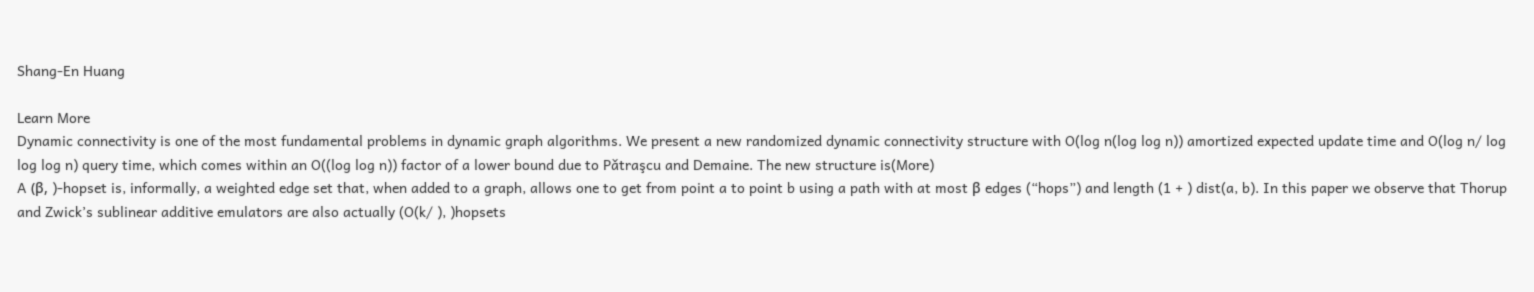Shang-En Huang

Learn More
Dynamic connectivity is one of the most fundamental problems in dynamic graph algorithms. We present a new randomized dynamic connectivity structure with O(log n(log log n)) amortized expected update time and O(log n/ log log log n) query time, which comes within an O((log log n)) factor of a lower bound due to Pǎtraşcu and Demaine. The new structure is(More)
A (β, )-hopset is, informally, a weighted edge set that, when added to a graph, allows one to get from point a to point b using a path with at most β edges (“hops”) and length (1 + ) dist(a, b). In this paper we observe that Thorup and Zwick’s sublinear additive emulators are also actually (O(k/ ), )hopsets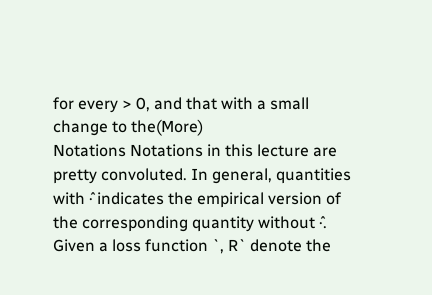for every > 0, and that with a small change to the(More)
Notations Notations in this lecture are pretty convoluted. In general, quantities with ·̂ indicates the empirical version of the corresponding quantity without ·̂. Given a loss function `, R` denote the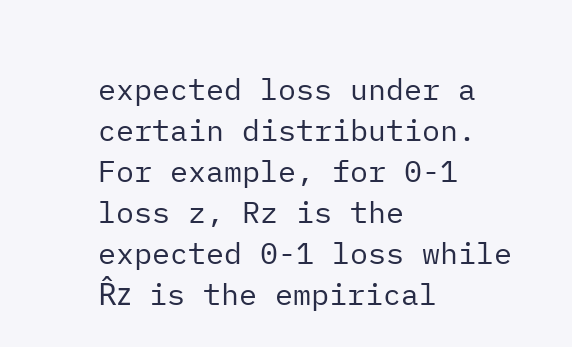expected loss under a certain distribution. For example, for 0-1 loss z, Rz is the expected 0-1 loss while R̂z is the empirical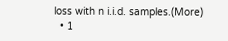loss with n i.i.d. samples.(More)
  • 1